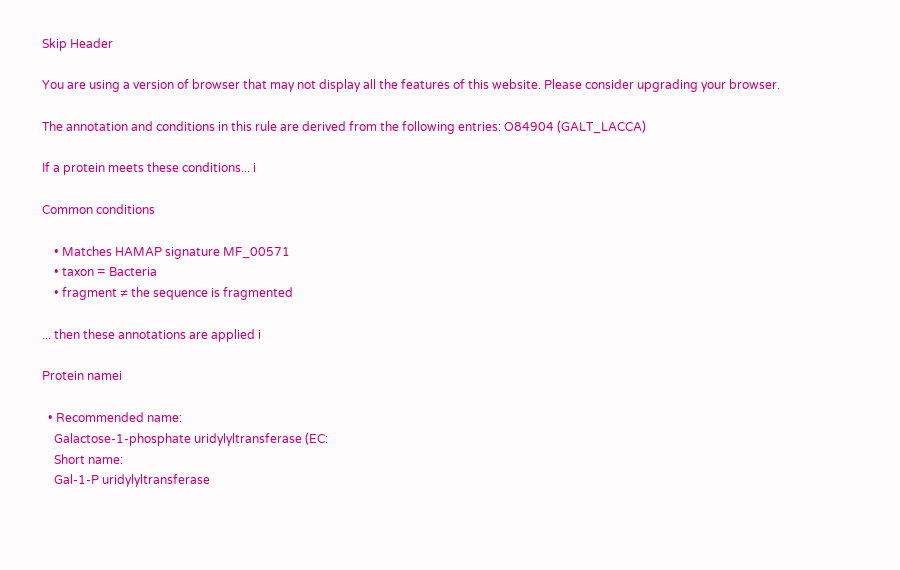Skip Header

You are using a version of browser that may not display all the features of this website. Please consider upgrading your browser.

The annotation and conditions in this rule are derived from the following entries: O84904 (GALT_LACCA)

If a protein meets these conditions... i

Common conditions

    • Matches HAMAP signature MF_00571
    • taxon = Bacteria
    • fragment ≠ the sequence is fragmented

... then these annotations are applied i

Protein namei

  • Recommended name:
    Galactose-1-phosphate uridylyltransferase (EC:
    Short name:
    Gal-1-P uridylyltransferase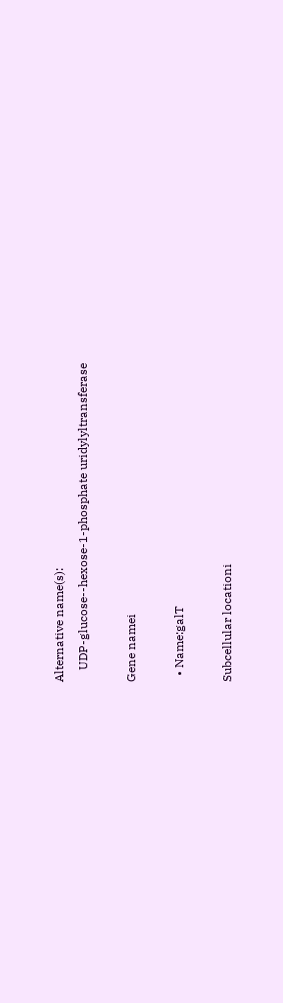Alternative name(s):
    UDP-glucose--hexose-1-phosphate uridylyltransferase

Gene namei

  • Name:galT

Subcellular locationi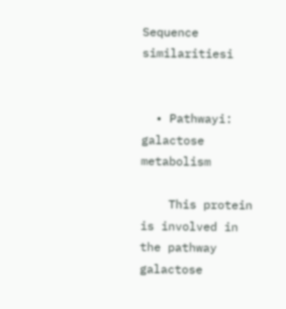Sequence similaritiesi


  • Pathwayi: galactose metabolism

    This protein is involved in the pathway galactose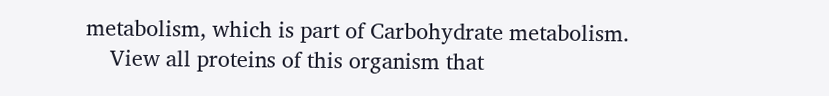metabolism, which is part of Carbohydrate metabolism.
    View all proteins of this organism that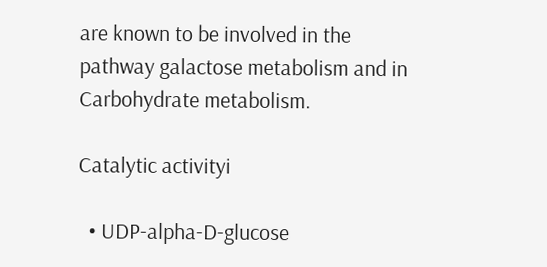are known to be involved in the pathway galactose metabolism and in Carbohydrate metabolism.

Catalytic activityi

  • UDP-alpha-D-glucose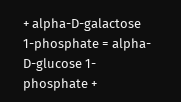+ alpha-D-galactose 1-phosphate = alpha-D-glucose 1-phosphate +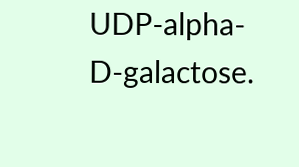UDP-alpha-D-galactose.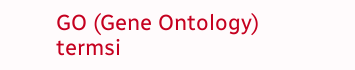GO (Gene Ontology) termsi